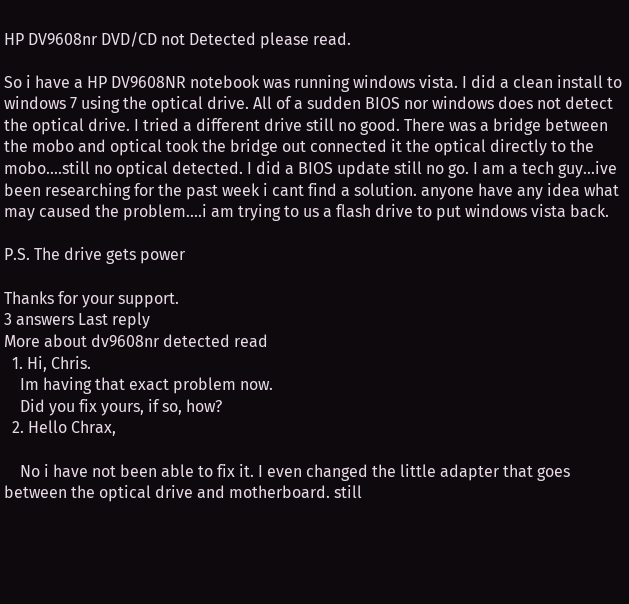HP DV9608nr DVD/CD not Detected please read.

So i have a HP DV9608NR notebook was running windows vista. I did a clean install to windows 7 using the optical drive. All of a sudden BIOS nor windows does not detect the optical drive. I tried a different drive still no good. There was a bridge between the mobo and optical took the bridge out connected it the optical directly to the mobo....still no optical detected. I did a BIOS update still no go. I am a tech guy...ive been researching for the past week i cant find a solution. anyone have any idea what may caused the problem....i am trying to us a flash drive to put windows vista back.

P.S. The drive gets power

Thanks for your support.
3 answers Last reply
More about dv9608nr detected read
  1. Hi, Chris.
    Im having that exact problem now.
    Did you fix yours, if so, how?
  2. Hello Chrax,

    No i have not been able to fix it. I even changed the little adapter that goes between the optical drive and motherboard. still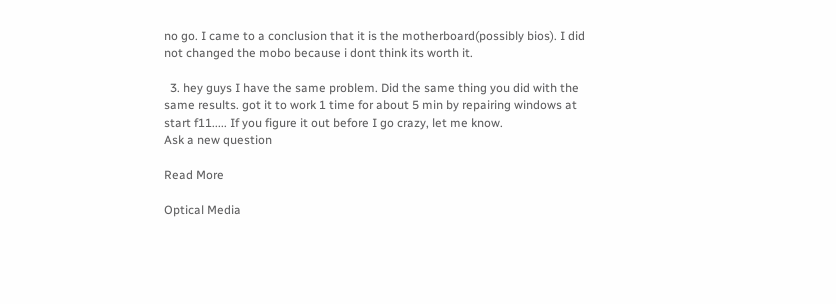no go. I came to a conclusion that it is the motherboard(possibly bios). I did not changed the mobo because i dont think its worth it.

  3. hey guys I have the same problem. Did the same thing you did with the same results. got it to work 1 time for about 5 min by repairing windows at start f11..... If you figure it out before I go crazy, let me know.
Ask a new question

Read More

Optical Media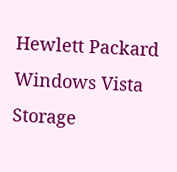Hewlett Packard Windows Vista Storage